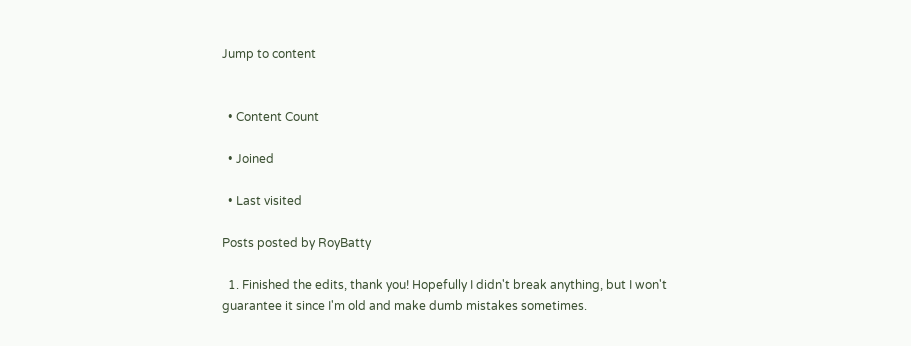Jump to content


  • Content Count

  • Joined

  • Last visited

Posts posted by RoyBatty

  1. Finished the edits, thank you! Hopefully I didn't break anything, but I won't guarantee it since I'm old and make dumb mistakes sometimes.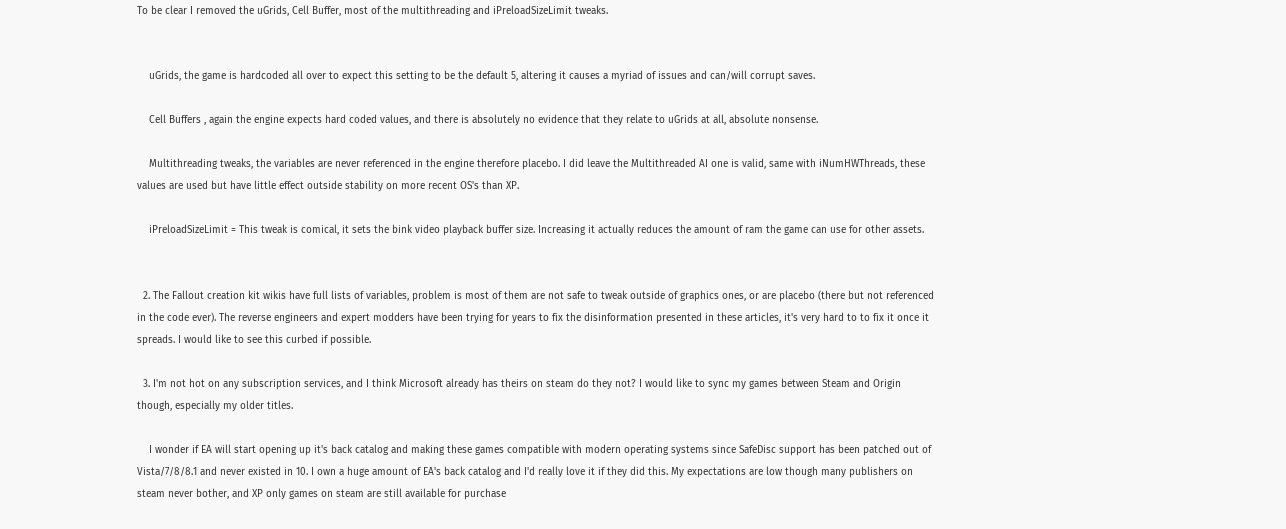To be clear I removed the uGrids, Cell Buffer, most of the multithreading and iPreloadSizeLimit tweaks.


    uGrids, the game is hardcoded all over to expect this setting to be the default 5, altering it causes a myriad of issues and can/will corrupt saves.

    Cell Buffers , again the engine expects hard coded values, and there is absolutely no evidence that they relate to uGrids at all, absolute nonsense.

    Multithreading tweaks, the variables are never referenced in the engine therefore placebo. I did leave the Multithreaded AI one is valid, same with iNumHWThreads, these values are used but have little effect outside stability on more recent OS's than XP.

    iPreloadSizeLimit = This tweak is comical, it sets the bink video playback buffer size. Increasing it actually reduces the amount of ram the game can use for other assets.


  2. The Fallout creation kit wikis have full lists of variables, problem is most of them are not safe to tweak outside of graphics ones, or are placebo (there but not referenced in the code ever). The reverse engineers and expert modders have been trying for years to fix the disinformation presented in these articles, it's very hard to to fix it once it spreads. I would like to see this curbed if possible.

  3. I'm not hot on any subscription services, and I think Microsoft already has theirs on steam do they not? I would like to sync my games between Steam and Origin though, especially my older titles.

    I wonder if EA will start opening up it's back catalog and making these games compatible with modern operating systems since SafeDisc support has been patched out of Vista/7/8/8.1 and never existed in 10. I own a huge amount of EA's back catalog and I'd really love it if they did this. My expectations are low though many publishers on steam never bother, and XP only games on steam are still available for purchase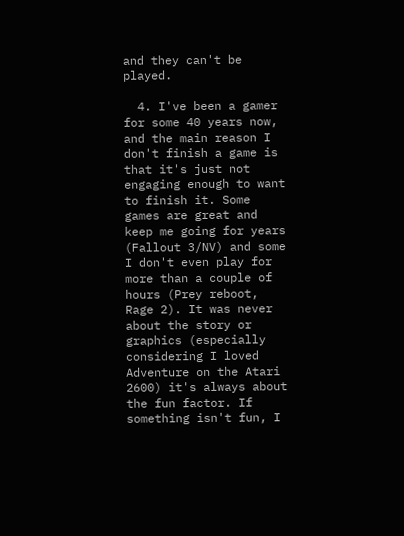and they can't be played.

  4. I've been a gamer for some 40 years now, and the main reason I don't finish a game is that it's just not engaging enough to want to finish it. Some games are great and keep me going for years (Fallout 3/NV) and some I don't even play for more than a couple of hours (Prey reboot, Rage 2). It was never about the story or graphics (especially considering I loved Adventure on the Atari 2600) it's always about the fun factor. If something isn't fun, I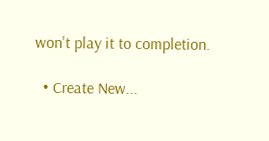won't play it to completion.

  • Create New...